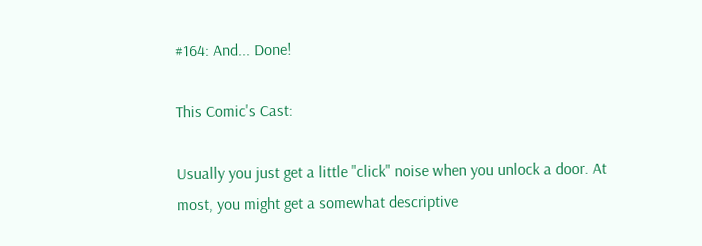#164: And... Done!

This Comic's Cast:

Usually you just get a little "click" noise when you unlock a door. At most, you might get a somewhat descriptive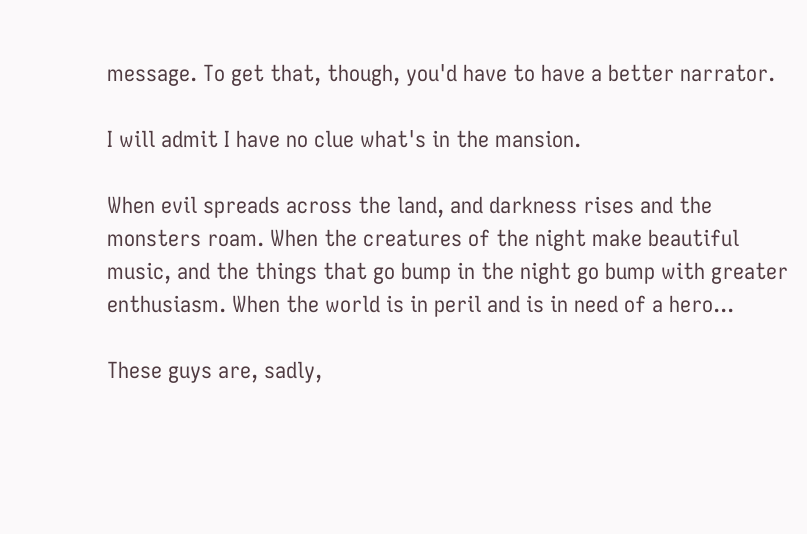message. To get that, though, you'd have to have a better narrator.

I will admit I have no clue what's in the mansion.

When evil spreads across the land, and darkness rises and the monsters roam. When the creatures of the night make beautiful music, and the things that go bump in the night go bump with greater enthusiasm. When the world is in peril and is in need of a hero...

These guys are, sadly,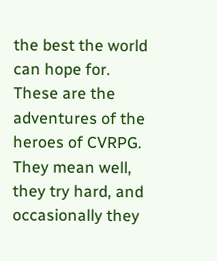the best the world can hope for. These are the adventures of the heroes of CVRPG. They mean well, they try hard, and occasionally they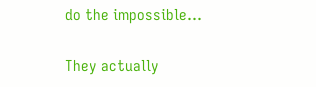do the impossible...

They actually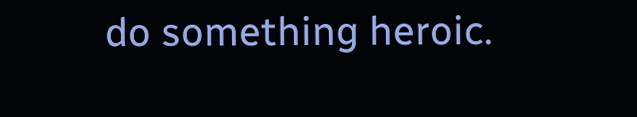do something heroic.